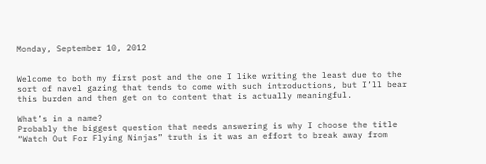Monday, September 10, 2012


Welcome to both my first post and the one I like writing the least due to the sort of navel gazing that tends to come with such introductions, but I’ll bear this burden and then get on to content that is actually meaningful.

What’s in a name?
Probably the biggest question that needs answering is why I choose the title “Watch Out For Flying Ninjas” truth is it was an effort to break away from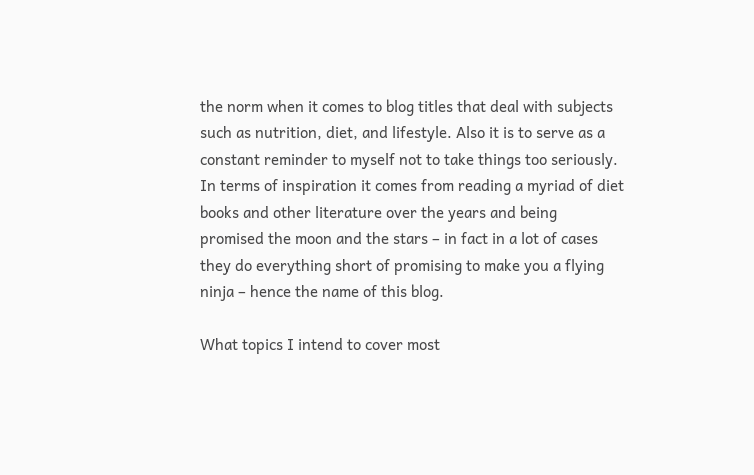the norm when it comes to blog titles that deal with subjects such as nutrition, diet, and lifestyle. Also it is to serve as a constant reminder to myself not to take things too seriously. In terms of inspiration it comes from reading a myriad of diet books and other literature over the years and being promised the moon and the stars – in fact in a lot of cases they do everything short of promising to make you a flying ninja – hence the name of this blog.

What topics I intend to cover most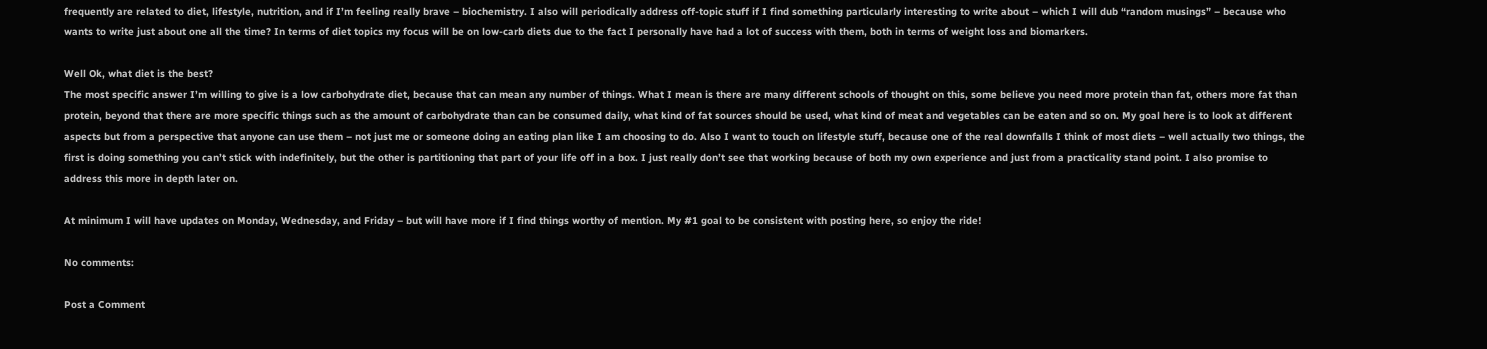frequently are related to diet, lifestyle, nutrition, and if I’m feeling really brave – biochemistry. I also will periodically address off-topic stuff if I find something particularly interesting to write about – which I will dub “random musings” – because who wants to write just about one all the time? In terms of diet topics my focus will be on low-carb diets due to the fact I personally have had a lot of success with them, both in terms of weight loss and biomarkers.

Well Ok, what diet is the best?
The most specific answer I’m willing to give is a low carbohydrate diet, because that can mean any number of things. What I mean is there are many different schools of thought on this, some believe you need more protein than fat, others more fat than protein, beyond that there are more specific things such as the amount of carbohydrate than can be consumed daily, what kind of fat sources should be used, what kind of meat and vegetables can be eaten and so on. My goal here is to look at different aspects but from a perspective that anyone can use them – not just me or someone doing an eating plan like I am choosing to do. Also I want to touch on lifestyle stuff, because one of the real downfalls I think of most diets – well actually two things, the first is doing something you can’t stick with indefinitely, but the other is partitioning that part of your life off in a box. I just really don’t see that working because of both my own experience and just from a practicality stand point. I also promise to address this more in depth later on.

At minimum I will have updates on Monday, Wednesday, and Friday – but will have more if I find things worthy of mention. My #1 goal to be consistent with posting here, so enjoy the ride!

No comments:

Post a Comment